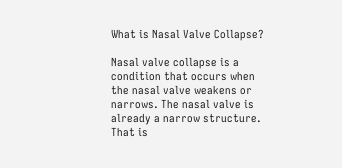What is Nasal Valve Collapse?

Nasal valve collapse is a condition that occurs when the nasal valve weakens or narrows. The nasal valve is already a narrow structure. That is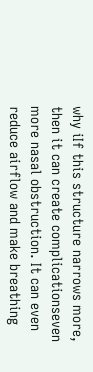why iIf this structure narrows more, then it can create complicationseven more nasal obstruction. It can even reduce airflow and make breathing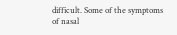difficult. Some of the symptoms of nasal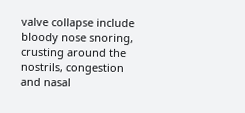valve collapse include bloody nose snoring, crusting around the nostrils, congestion and nasal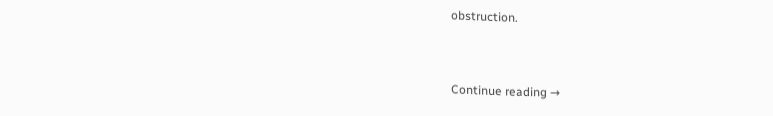obstruction.


Continue reading →